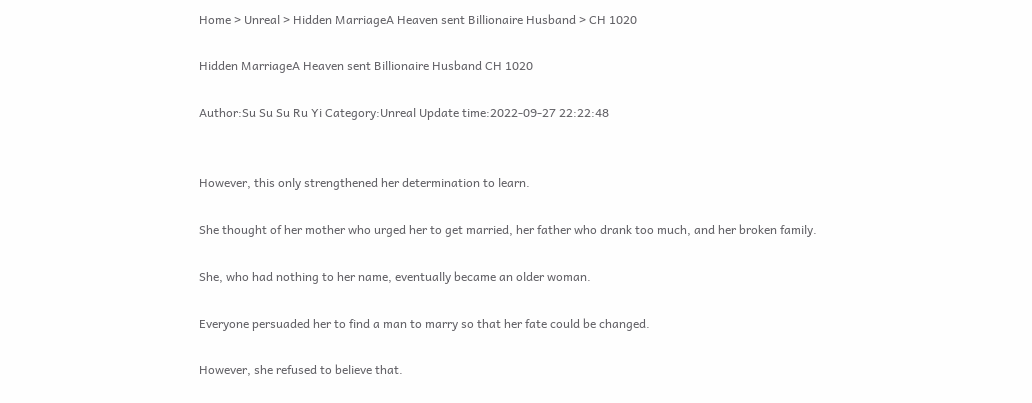Home > Unreal > Hidden MarriageA Heaven sent Billionaire Husband > CH 1020

Hidden MarriageA Heaven sent Billionaire Husband CH 1020

Author:Su Su Su Ru Yi Category:Unreal Update time:2022-09-27 22:22:48


However, this only strengthened her determination to learn.

She thought of her mother who urged her to get married, her father who drank too much, and her broken family.

She, who had nothing to her name, eventually became an older woman.

Everyone persuaded her to find a man to marry so that her fate could be changed.

However, she refused to believe that.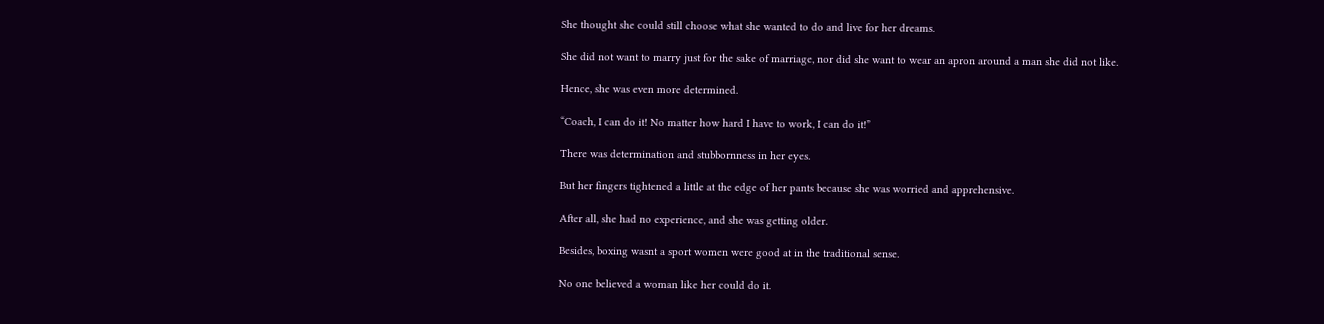She thought she could still choose what she wanted to do and live for her dreams.

She did not want to marry just for the sake of marriage, nor did she want to wear an apron around a man she did not like.

Hence, she was even more determined.

“Coach, I can do it! No matter how hard I have to work, I can do it!”

There was determination and stubbornness in her eyes.

But her fingers tightened a little at the edge of her pants because she was worried and apprehensive.

After all, she had no experience, and she was getting older.

Besides, boxing wasnt a sport women were good at in the traditional sense.

No one believed a woman like her could do it.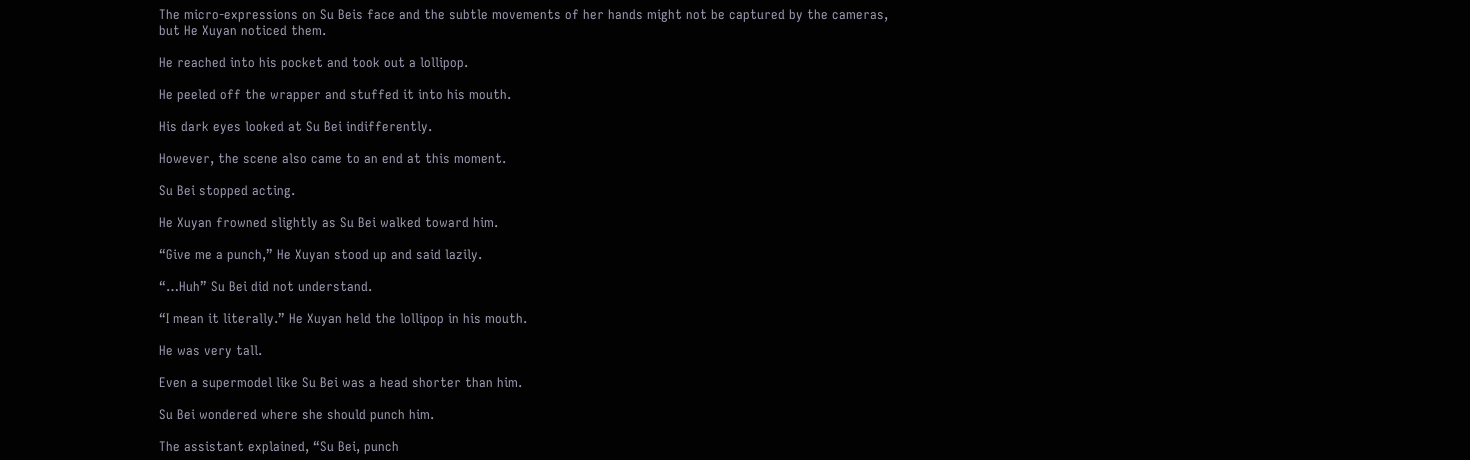The micro-expressions on Su Beis face and the subtle movements of her hands might not be captured by the cameras, but He Xuyan noticed them.

He reached into his pocket and took out a lollipop.

He peeled off the wrapper and stuffed it into his mouth.

His dark eyes looked at Su Bei indifferently.

However, the scene also came to an end at this moment.

Su Bei stopped acting.

He Xuyan frowned slightly as Su Bei walked toward him.

“Give me a punch,” He Xuyan stood up and said lazily.

“…Huh” Su Bei did not understand.

“I mean it literally.” He Xuyan held the lollipop in his mouth.

He was very tall.

Even a supermodel like Su Bei was a head shorter than him.

Su Bei wondered where she should punch him.

The assistant explained, “Su Bei, punch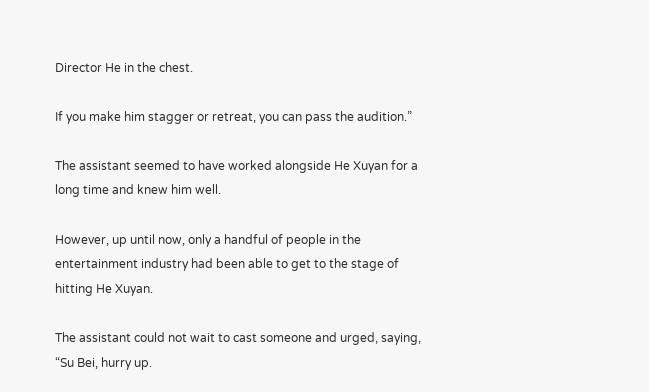Director He in the chest.

If you make him stagger or retreat, you can pass the audition.”

The assistant seemed to have worked alongside He Xuyan for a long time and knew him well.

However, up until now, only a handful of people in the entertainment industry had been able to get to the stage of hitting He Xuyan.

The assistant could not wait to cast someone and urged, saying, “Su Bei, hurry up.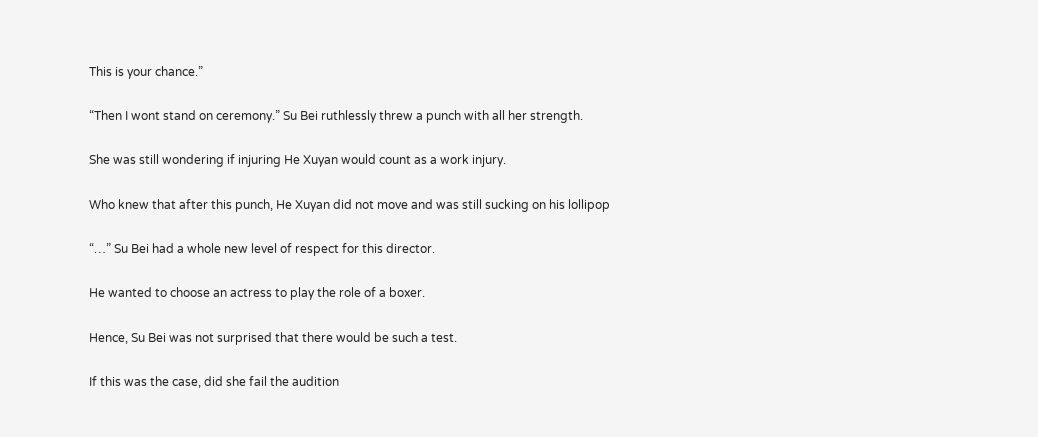This is your chance.”

“Then I wont stand on ceremony.” Su Bei ruthlessly threw a punch with all her strength.

She was still wondering if injuring He Xuyan would count as a work injury.

Who knew that after this punch, He Xuyan did not move and was still sucking on his lollipop

“…” Su Bei had a whole new level of respect for this director.

He wanted to choose an actress to play the role of a boxer.

Hence, Su Bei was not surprised that there would be such a test.

If this was the case, did she fail the audition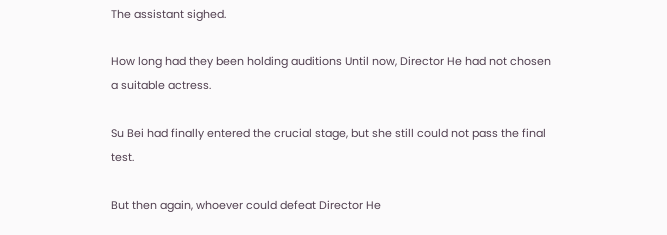The assistant sighed.

How long had they been holding auditions Until now, Director He had not chosen a suitable actress.

Su Bei had finally entered the crucial stage, but she still could not pass the final test.

But then again, whoever could defeat Director He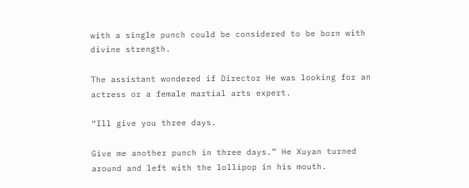with a single punch could be considered to be born with divine strength.

The assistant wondered if Director He was looking for an actress or a female martial arts expert.

“Ill give you three days.

Give me another punch in three days.” He Xuyan turned around and left with the lollipop in his mouth.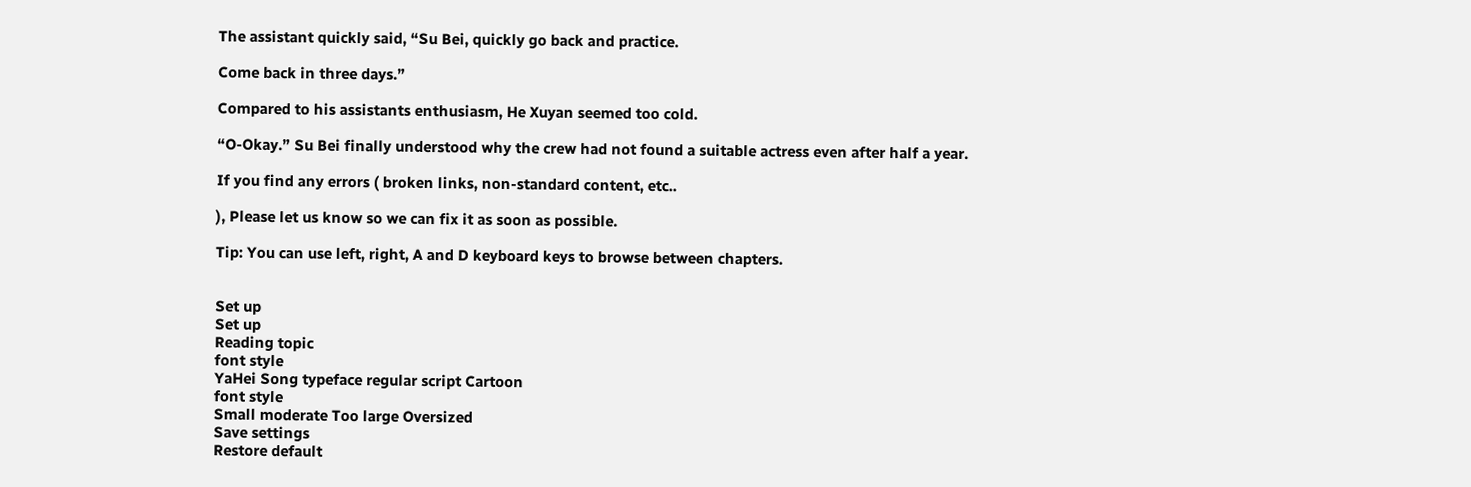The assistant quickly said, “Su Bei, quickly go back and practice.

Come back in three days.”

Compared to his assistants enthusiasm, He Xuyan seemed too cold.

“O-Okay.” Su Bei finally understood why the crew had not found a suitable actress even after half a year.

If you find any errors ( broken links, non-standard content, etc..

), Please let us know so we can fix it as soon as possible.

Tip: You can use left, right, A and D keyboard keys to browse between chapters.


Set up
Set up
Reading topic
font style
YaHei Song typeface regular script Cartoon
font style
Small moderate Too large Oversized
Save settings
Restore default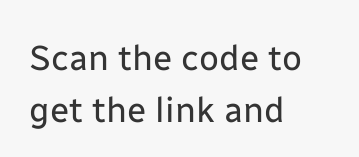Scan the code to get the link and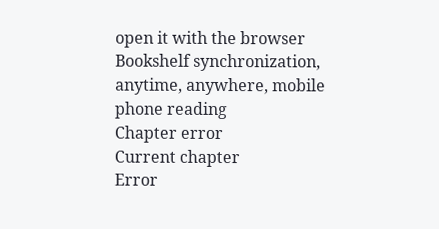open it with the browser
Bookshelf synchronization, anytime, anywhere, mobile phone reading
Chapter error
Current chapter
Error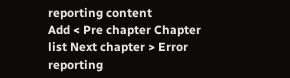reporting content
Add < Pre chapter Chapter list Next chapter > Error reporting